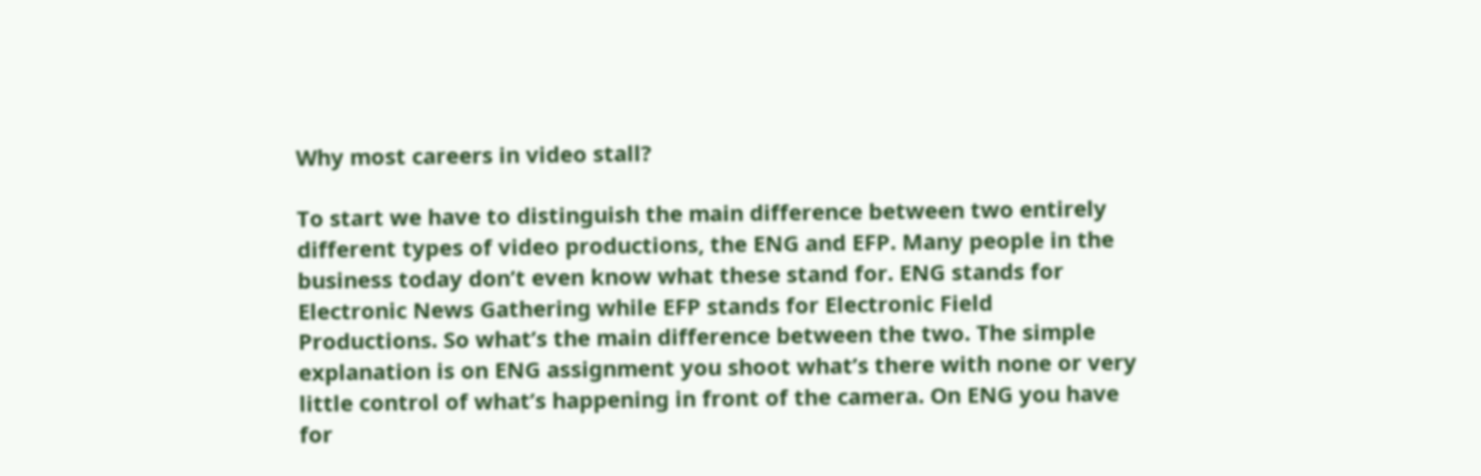Why most careers in video stall?

To start we have to distinguish the main difference between two entirely different types of video productions, the ENG and EFP. Many people in the business today don’t even know what these stand for. ENG stands for Electronic News Gathering while EFP stands for Electronic Field Productions. So what’s the main difference between the two. The simple explanation is on ENG assignment you shoot what’s there with none or very little control of what’s happening in front of the camera. On ENG you have for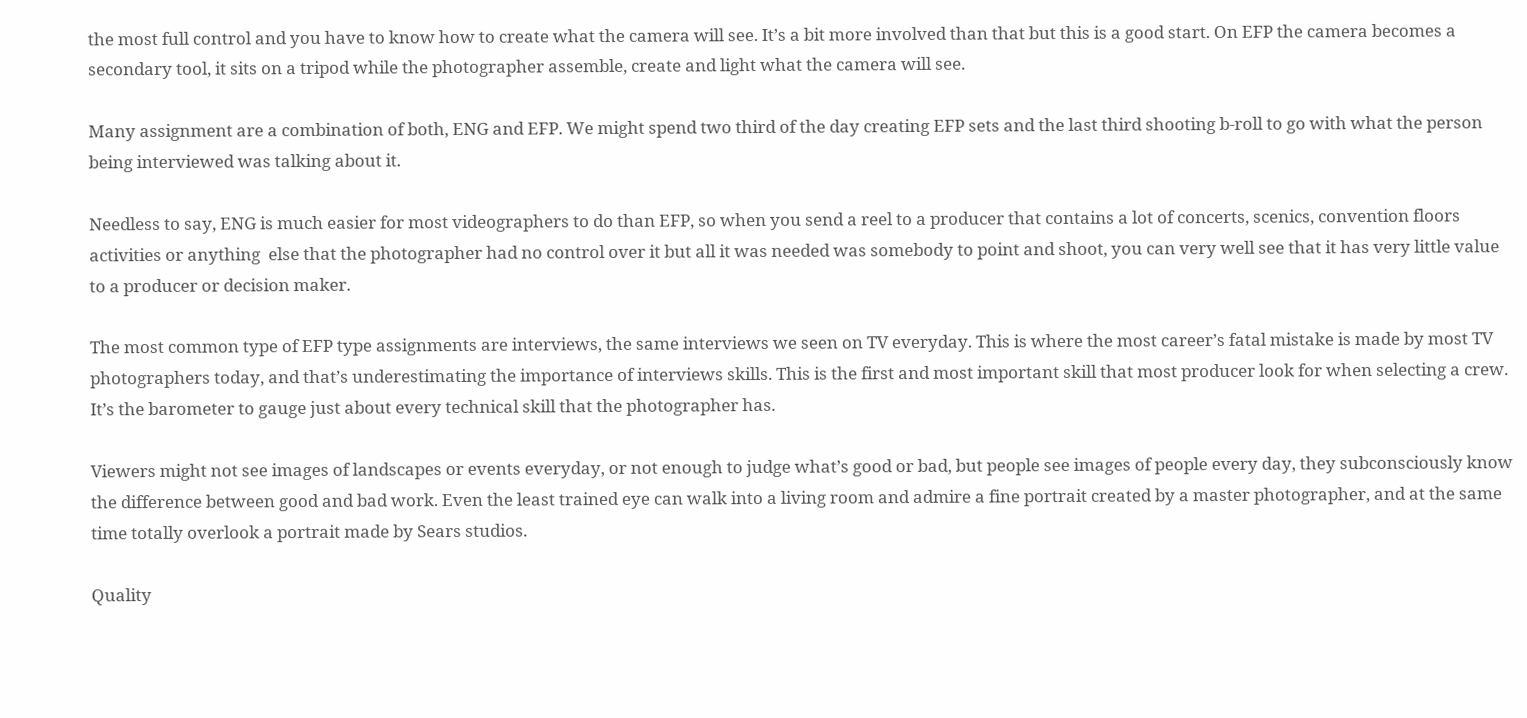the most full control and you have to know how to create what the camera will see. It’s a bit more involved than that but this is a good start. On EFP the camera becomes a secondary tool, it sits on a tripod while the photographer assemble, create and light what the camera will see.

Many assignment are a combination of both, ENG and EFP. We might spend two third of the day creating EFP sets and the last third shooting b-roll to go with what the person being interviewed was talking about it.

Needless to say, ENG is much easier for most videographers to do than EFP, so when you send a reel to a producer that contains a lot of concerts, scenics, convention floors activities or anything  else that the photographer had no control over it but all it was needed was somebody to point and shoot, you can very well see that it has very little value to a producer or decision maker.

The most common type of EFP type assignments are interviews, the same interviews we seen on TV everyday. This is where the most career’s fatal mistake is made by most TV photographers today, and that’s underestimating the importance of interviews skills. This is the first and most important skill that most producer look for when selecting a crew. It’s the barometer to gauge just about every technical skill that the photographer has.

Viewers might not see images of landscapes or events everyday, or not enough to judge what’s good or bad, but people see images of people every day, they subconsciously know the difference between good and bad work. Even the least trained eye can walk into a living room and admire a fine portrait created by a master photographer, and at the same time totally overlook a portrait made by Sears studios.

Quality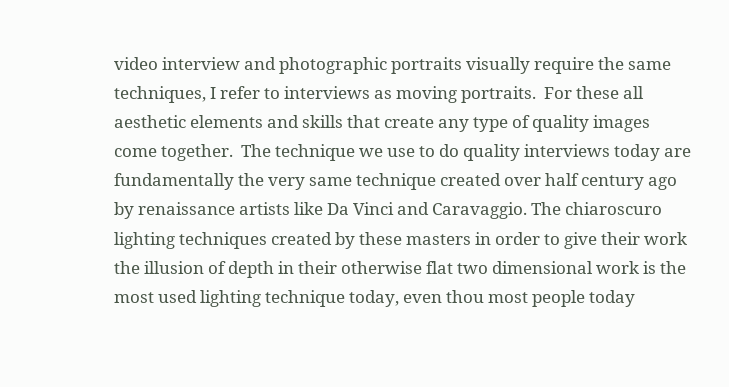video interview and photographic portraits visually require the same techniques, I refer to interviews as moving portraits.  For these all aesthetic elements and skills that create any type of quality images come together.  The technique we use to do quality interviews today are fundamentally the very same technique created over half century ago by renaissance artists like Da Vinci and Caravaggio. The chiaroscuro lighting techniques created by these masters in order to give their work the illusion of depth in their otherwise flat two dimensional work is the most used lighting technique today, even thou most people today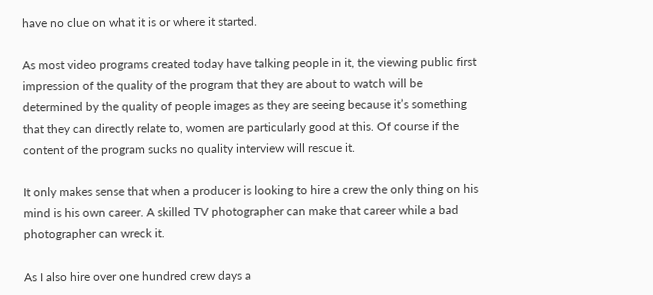have no clue on what it is or where it started.

As most video programs created today have talking people in it, the viewing public first impression of the quality of the program that they are about to watch will be determined by the quality of people images as they are seeing because it’s something that they can directly relate to, women are particularly good at this. Of course if the content of the program sucks no quality interview will rescue it.

It only makes sense that when a producer is looking to hire a crew the only thing on his mind is his own career. A skilled TV photographer can make that career while a bad photographer can wreck it.

As I also hire over one hundred crew days a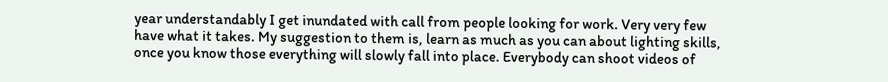year understandably I get inundated with call from people looking for work. Very very few have what it takes. My suggestion to them is, learn as much as you can about lighting skills, once you know those everything will slowly fall into place. Everybody can shoot videos of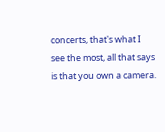concerts, that's what I see the most, all that says is that you own a camera.